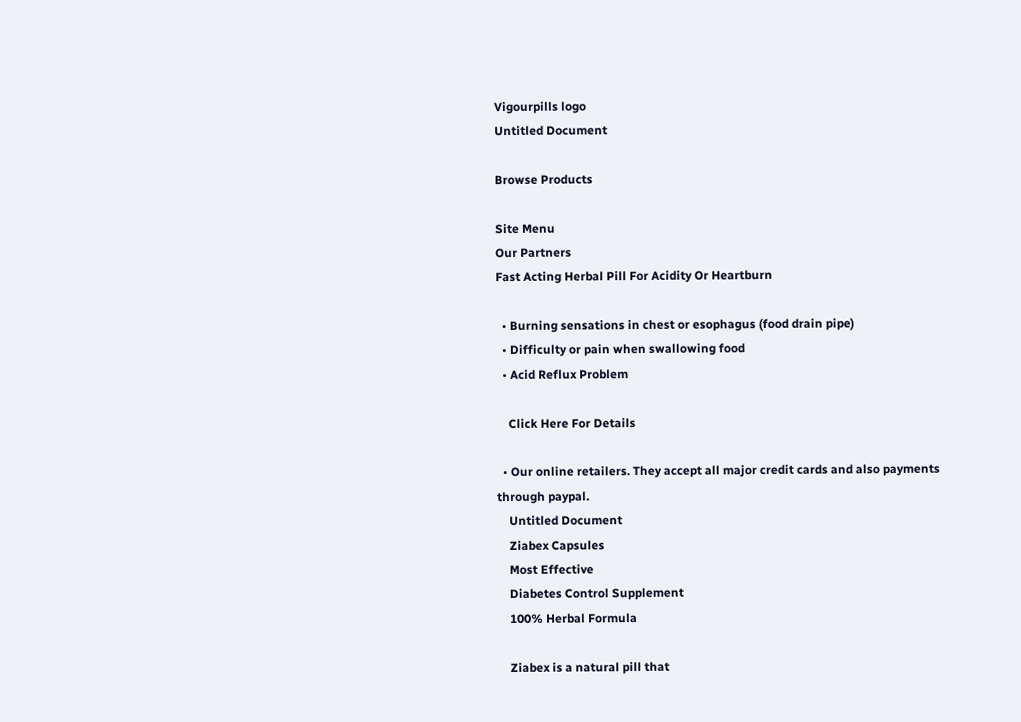Vigourpills logo
Untitled Document

Browse Products

Site Menu
Our Partners
Fast Acting Herbal Pill For Acidity Or Heartburn

  • Burning sensations in chest or esophagus (food drain pipe)
  • Difficulty or pain when swallowing food
  • Acid Reflux Problem

    Click Here For Details

  • Our online retailers. They accept all major credit cards and also payments through paypal.
    Untitled Document
    Ziabex Capsules
    Most Effective
    Diabetes Control Supplement
    100% Herbal Formula

    Ziabex is a natural pill that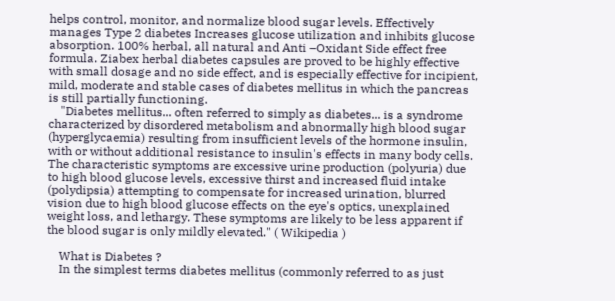helps control, monitor, and normalize blood sugar levels. Effectively manages Type 2 diabetes Increases glucose utilization and inhibits glucose absorption. 100% herbal, all natural and Anti –Oxidant Side effect free formula. Ziabex herbal diabetes capsules are proved to be highly effective with small dosage and no side effect, and is especially effective for incipient, mild, moderate and stable cases of diabetes mellitus in which the pancreas is still partially functioning.
    "Diabetes mellitus... often referred to simply as diabetes... is a syndrome characterized by disordered metabolism and abnormally high blood sugar (hyperglycaemia) resulting from insufficient levels of the hormone insulin, with or without additional resistance to insulin's effects in many body cells. The characteristic symptoms are excessive urine production (polyuria) due to high blood glucose levels, excessive thirst and increased fluid intake (polydipsia) attempting to compensate for increased urination, blurred vision due to high blood glucose effects on the eye's optics, unexplained weight loss, and lethargy. These symptoms are likely to be less apparent if the blood sugar is only mildly elevated." ( Wikipedia )

    What is Diabetes ?
    In the simplest terms diabetes mellitus (commonly referred to as just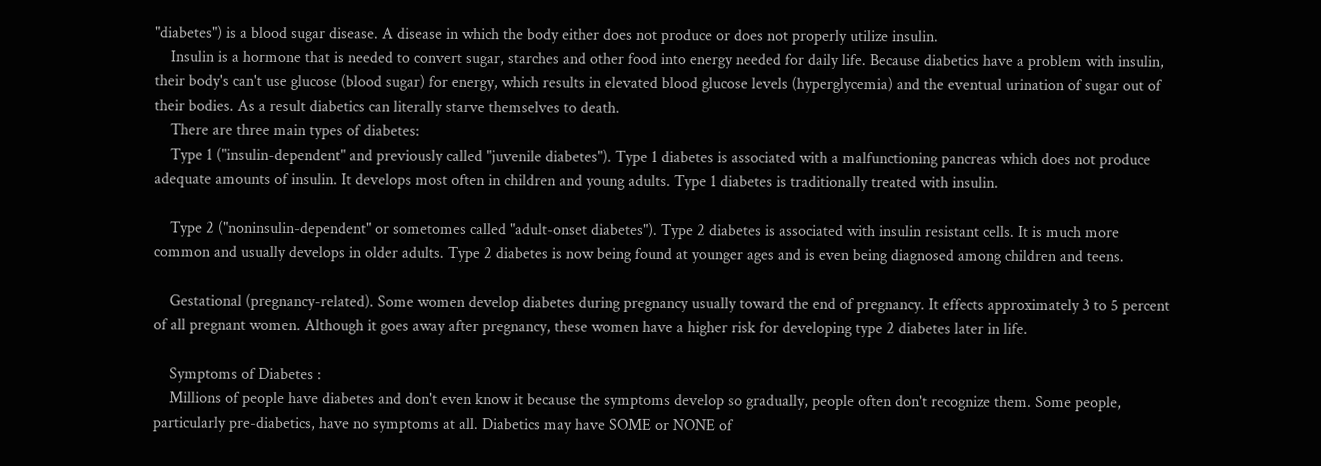"diabetes") is a blood sugar disease. A disease in which the body either does not produce or does not properly utilize insulin.
    Insulin is a hormone that is needed to convert sugar, starches and other food into energy needed for daily life. Because diabetics have a problem with insulin, their body's can't use glucose (blood sugar) for energy, which results in elevated blood glucose levels (hyperglycemia) and the eventual urination of sugar out of their bodies. As a result diabetics can literally starve themselves to death.
    There are three main types of diabetes:
    Type 1 ("insulin-dependent" and previously called "juvenile diabetes"). Type 1 diabetes is associated with a malfunctioning pancreas which does not produce adequate amounts of insulin. It develops most often in children and young adults. Type 1 diabetes is traditionally treated with insulin.

    Type 2 ("noninsulin-dependent" or sometomes called "adult-onset diabetes"). Type 2 diabetes is associated with insulin resistant cells. It is much more common and usually develops in older adults. Type 2 diabetes is now being found at younger ages and is even being diagnosed among children and teens.

    Gestational (pregnancy-related). Some women develop diabetes during pregnancy usually toward the end of pregnancy. It effects approximately 3 to 5 percent of all pregnant women. Although it goes away after pregnancy, these women have a higher risk for developing type 2 diabetes later in life.

    Symptoms of Diabetes :
    Millions of people have diabetes and don't even know it because the symptoms develop so gradually, people often don't recognize them. Some people, particularly pre-diabetics, have no symptoms at all. Diabetics may have SOME or NONE of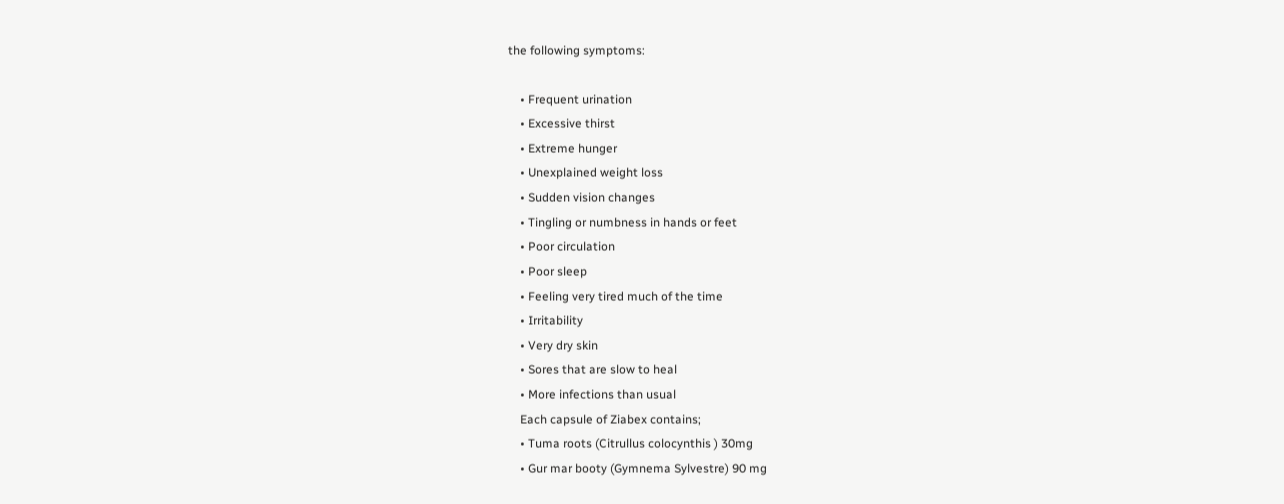the following symptoms:

    • Frequent urination
    • Excessive thirst
    • Extreme hunger
    • Unexplained weight loss
    • Sudden vision changes
    • Tingling or numbness in hands or feet
    • Poor circulation
    • Poor sleep
    • Feeling very tired much of the time
    • Irritability
    • Very dry skin
    • Sores that are slow to heal
    • More infections than usual
    Each capsule of Ziabex contains;
    • Tuma roots (Citrullus colocynthis ) 30mg
    • Gur mar booty (Gymnema Sylvestre) 90 mg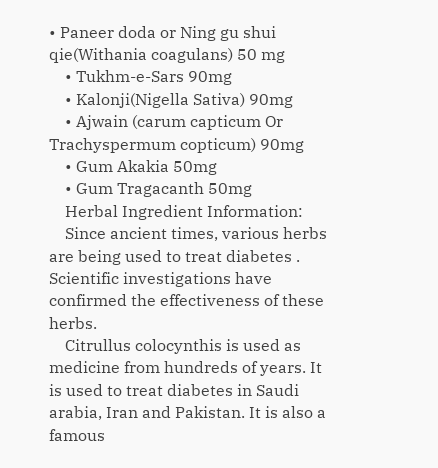• Paneer doda or Ning gu shui qie(Withania coagulans) 50 mg
    • Tukhm-e-Sars 90mg
    • Kalonji(Nigella Sativa) 90mg
    • Ajwain (carum capticum Or Trachyspermum copticum) 90mg
    • Gum Akakia 50mg
    • Gum Tragacanth 50mg
    Herbal Ingredient Information:
    Since ancient times, various herbs are being used to treat diabetes . Scientific investigations have confirmed the effectiveness of these herbs.
    Citrullus colocynthis is used as medicine from hundreds of years. It is used to treat diabetes in Saudi arabia, Iran and Pakistan. It is also a famous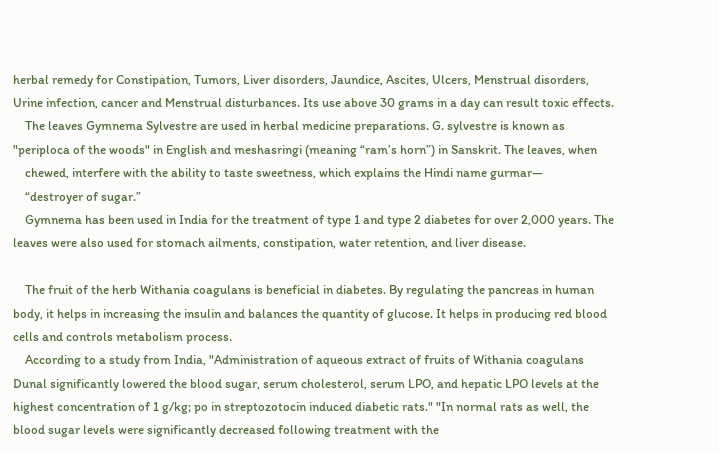herbal remedy for Constipation, Tumors, Liver disorders, Jaundice, Ascites, Ulcers, Menstrual disorders, Urine infection, cancer and Menstrual disturbances. Its use above 30 grams in a day can result toxic effects.
    The leaves Gymnema Sylvestre are used in herbal medicine preparations. G. sylvestre is known as "periploca of the woods" in English and meshasringi (meaning “ram’s horn”) in Sanskrit. The leaves, when
    chewed, interfere with the ability to taste sweetness, which explains the Hindi name gurmar—
    “destroyer of sugar.”
    Gymnema has been used in India for the treatment of type 1 and type 2 diabetes for over 2,000 years. The leaves were also used for stomach ailments, constipation, water retention, and liver disease.

    The fruit of the herb Withania coagulans is beneficial in diabetes. By regulating the pancreas in human body, it helps in increasing the insulin and balances the quantity of glucose. It helps in producing red blood cells and controls metabolism process.
    According to a study from India, "Administration of aqueous extract of fruits of Withania coagulans Dunal significantly lowered the blood sugar, serum cholesterol, serum LPO, and hepatic LPO levels at the highest concentration of 1 g/kg; po in streptozotocin induced diabetic rats." "In normal rats as well, the blood sugar levels were significantly decreased following treatment with the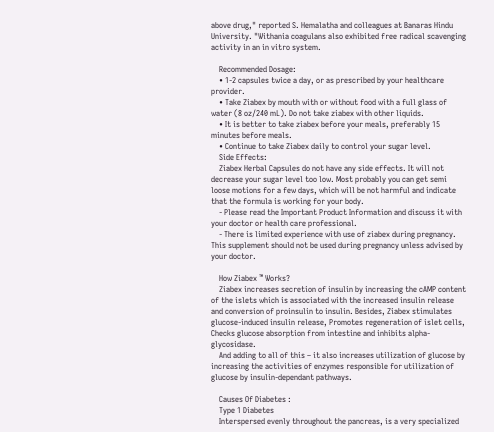above drug," reported S. Hemalatha and colleagues at Banaras Hindu University. "Withania coagulans also exhibited free radical scavenging activity in an in vitro system.

    Recommended Dosage:
    • 1-2 capsules twice a day, or as prescribed by your healthcare provider.
    • Take Ziabex by mouth with or without food with a full glass of water (8 oz/240 mL). Do not take ziabex with other liquids.
    • It is better to take ziabex before your meals, preferably 15 minutes before meals.
    • Continue to take Ziabex daily to control your sugar level.
    Side Effects:
    Ziabex Herbal Capsules do not have any side effects. It will not decrease your sugar level too low. Most probably you can get semi loose motions for a few days, which will be not harmful and indicate that the formula is working for your body.
    - Please read the Important Product Information and discuss it with your doctor or health care professional.
    - There is limited experience with use of ziabex during pregnancy. This supplement should not be used during pregnancy unless advised by your doctor.

    How Ziabex ™ Works?
    Ziabex increases secretion of insulin by increasing the cAMP content of the islets which is associated with the increased insulin release and conversion of proinsulin to insulin. Besides, Ziabex stimulates glucose-induced insulin release, Promotes regeneration of islet cells, Checks glucose absorption from intestine and inhibits alpha-glycosidase.
    And adding to all of this – it also increases utilization of glucose by increasing the activities of enzymes responsible for utilization of glucose by insulin-dependant pathways.

    Causes Of Diabetes :
    Type 1 Diabetes
    Interspersed evenly throughout the pancreas, is a very specialized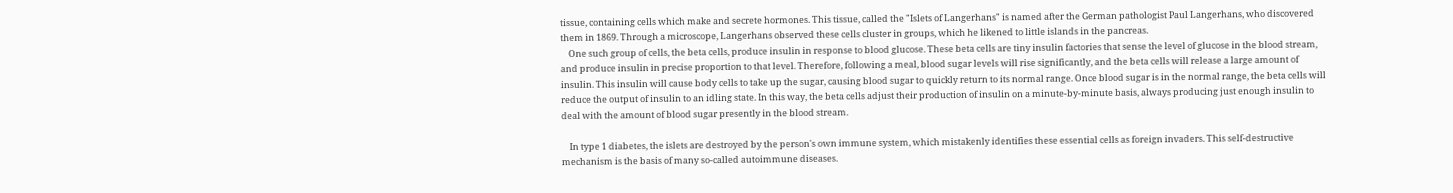tissue, containing cells which make and secrete hormones. This tissue, called the "Islets of Langerhans" is named after the German pathologist Paul Langerhans, who discovered them in 1869. Through a microscope, Langerhans observed these cells cluster in groups, which he likened to little islands in the pancreas.
    One such group of cells, the beta cells, produce insulin in response to blood glucose. These beta cells are tiny insulin factories that sense the level of glucose in the blood stream, and produce insulin in precise proportion to that level. Therefore, following a meal, blood sugar levels will rise significantly, and the beta cells will release a large amount of insulin. This insulin will cause body cells to take up the sugar, causing blood sugar to quickly return to its normal range. Once blood sugar is in the normal range, the beta cells will reduce the output of insulin to an idling state. In this way, the beta cells adjust their production of insulin on a minute-by-minute basis, always producing just enough insulin to deal with the amount of blood sugar presently in the blood stream.

    In type 1 diabetes, the islets are destroyed by the person's own immune system, which mistakenly identifies these essential cells as foreign invaders. This self-destructive mechanism is the basis of many so-called autoimmune diseases.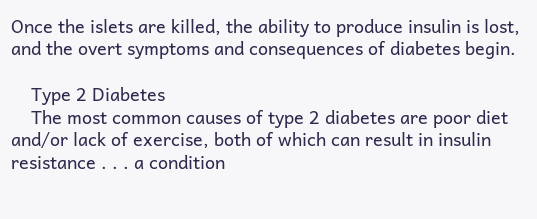Once the islets are killed, the ability to produce insulin is lost, and the overt symptoms and consequences of diabetes begin.

    Type 2 Diabetes
    The most common causes of type 2 diabetes are poor diet and/or lack of exercise, both of which can result in insulin resistance . . . a condition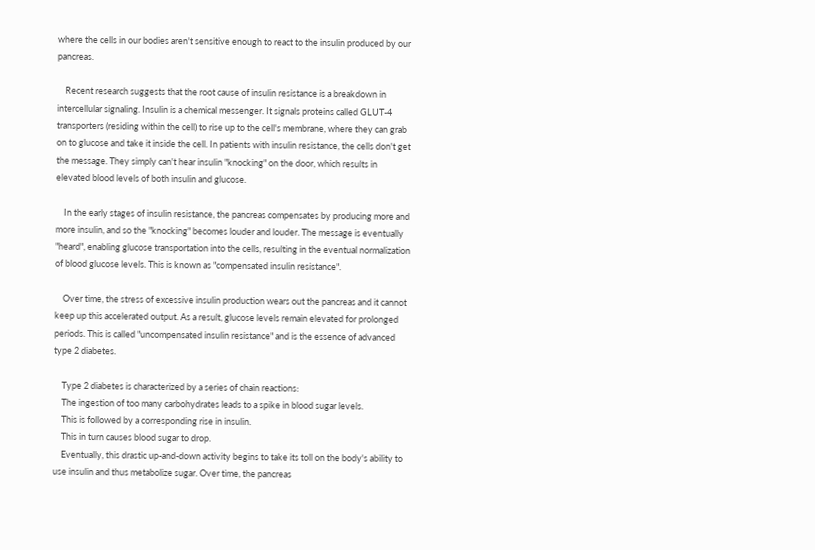where the cells in our bodies aren't sensitive enough to react to the insulin produced by our pancreas.

    Recent research suggests that the root cause of insulin resistance is a breakdown in intercellular signaling. Insulin is a chemical messenger. It signals proteins called GLUT-4 transporters (residing within the cell) to rise up to the cell's membrane, where they can grab on to glucose and take it inside the cell. In patients with insulin resistance, the cells don't get the message. They simply can't hear insulin "knocking" on the door, which results in elevated blood levels of both insulin and glucose.

    In the early stages of insulin resistance, the pancreas compensates by producing more and more insulin, and so the "knocking" becomes louder and louder. The message is eventually "heard", enabling glucose transportation into the cells, resulting in the eventual normalization of blood glucose levels. This is known as "compensated insulin resistance".

    Over time, the stress of excessive insulin production wears out the pancreas and it cannot keep up this accelerated output. As a result, glucose levels remain elevated for prolonged periods. This is called "uncompensated insulin resistance" and is the essence of advanced type 2 diabetes.

    Type 2 diabetes is characterized by a series of chain reactions:
    The ingestion of too many carbohydrates leads to a spike in blood sugar levels.
    This is followed by a corresponding rise in insulin.
    This in turn causes blood sugar to drop.
    Eventually, this drastic up-and-down activity begins to take its toll on the body's ability to use insulin and thus metabolize sugar. Over time, the pancreas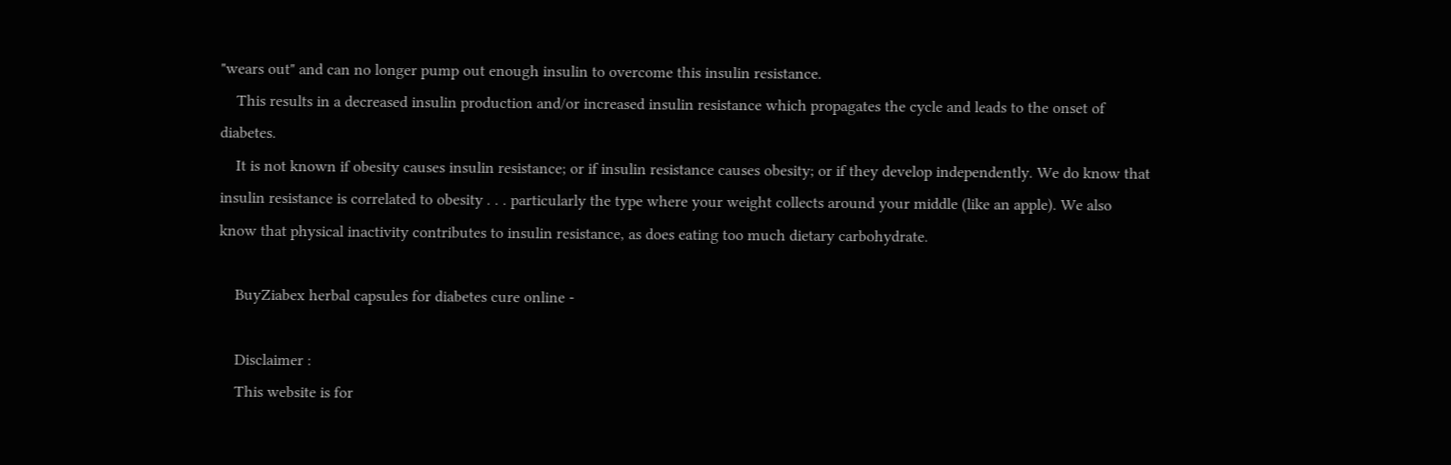"wears out" and can no longer pump out enough insulin to overcome this insulin resistance.
    This results in a decreased insulin production and/or increased insulin resistance which propagates the cycle and leads to the onset of diabetes.
    It is not known if obesity causes insulin resistance; or if insulin resistance causes obesity; or if they develop independently. We do know that insulin resistance is correlated to obesity . . . particularly the type where your weight collects around your middle (like an apple). We also know that physical inactivity contributes to insulin resistance, as does eating too much dietary carbohydrate.

    BuyZiabex herbal capsules for diabetes cure online -

    Disclaimer :
    This website is for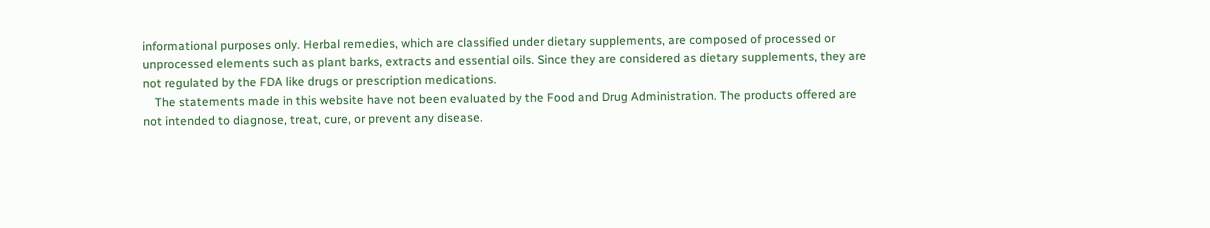informational purposes only. Herbal remedies, which are classified under dietary supplements, are composed of processed or unprocessed elements such as plant barks, extracts and essential oils. Since they are considered as dietary supplements, they are not regulated by the FDA like drugs or prescription medications.
    The statements made in this website have not been evaluated by the Food and Drug Administration. The products offered are not intended to diagnose, treat, cure, or prevent any disease.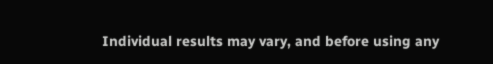Individual results may vary, and before using any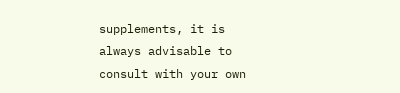supplements, it is always advisable to consult with your own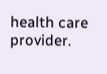health care provider.